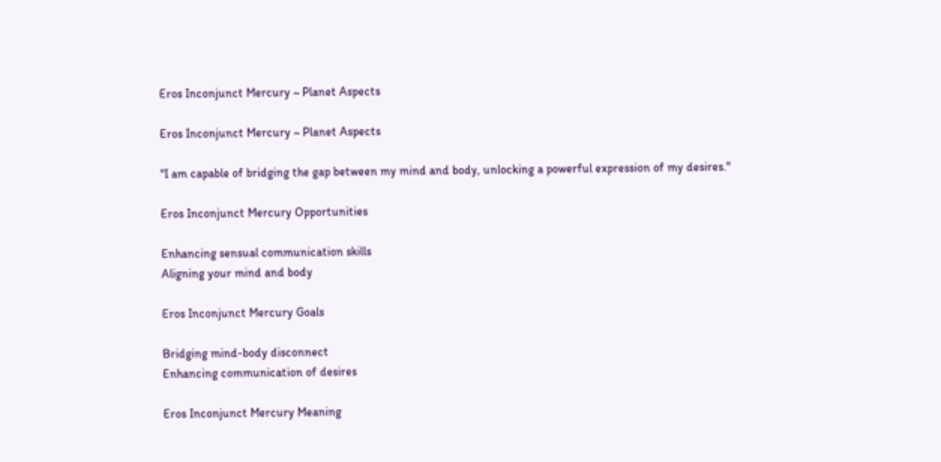Eros Inconjunct Mercury ~ Planet Aspects

Eros Inconjunct Mercury ~ Planet Aspects

"I am capable of bridging the gap between my mind and body, unlocking a powerful expression of my desires."

Eros Inconjunct Mercury Opportunities

Enhancing sensual communication skills
Aligning your mind and body

Eros Inconjunct Mercury Goals

Bridging mind-body disconnect
Enhancing communication of desires

Eros Inconjunct Mercury Meaning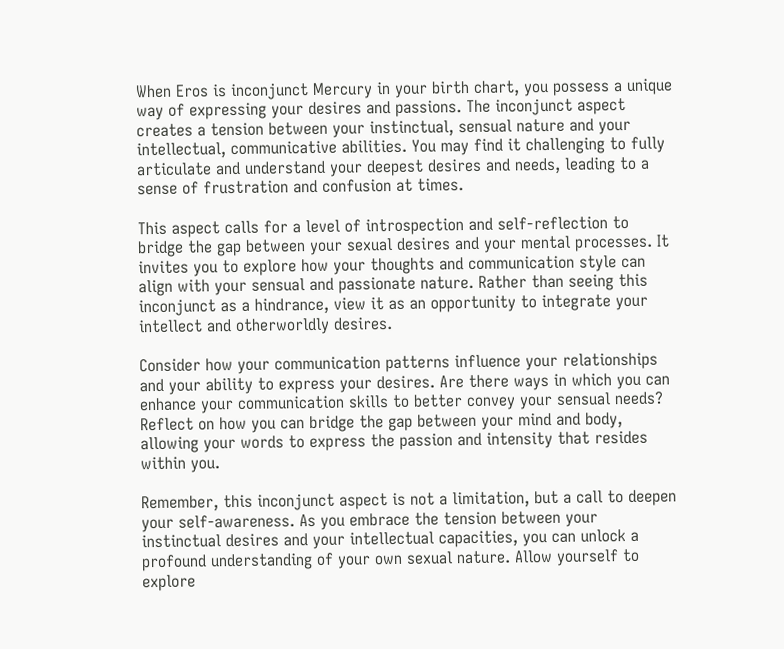When Eros is inconjunct Mercury in your birth chart, you possess a unique way of expressing your desires and passions. The inconjunct aspect creates a tension between your instinctual, sensual nature and your intellectual, communicative abilities. You may find it challenging to fully articulate and understand your deepest desires and needs, leading to a sense of frustration and confusion at times.

This aspect calls for a level of introspection and self-reflection to bridge the gap between your sexual desires and your mental processes. It invites you to explore how your thoughts and communication style can align with your sensual and passionate nature. Rather than seeing this inconjunct as a hindrance, view it as an opportunity to integrate your intellect and otherworldly desires.

Consider how your communication patterns influence your relationships and your ability to express your desires. Are there ways in which you can enhance your communication skills to better convey your sensual needs? Reflect on how you can bridge the gap between your mind and body, allowing your words to express the passion and intensity that resides within you.

Remember, this inconjunct aspect is not a limitation, but a call to deepen your self-awareness. As you embrace the tension between your instinctual desires and your intellectual capacities, you can unlock a profound understanding of your own sexual nature. Allow yourself to explore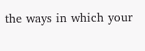the ways in which your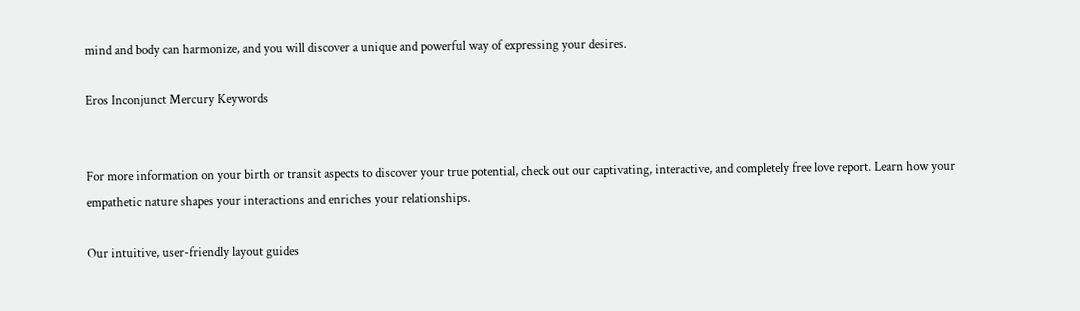mind and body can harmonize, and you will discover a unique and powerful way of expressing your desires.

Eros Inconjunct Mercury Keywords


For more information on your birth or transit aspects to discover your true potential, check out our captivating, interactive, and completely free love report. Learn how your empathetic nature shapes your interactions and enriches your relationships.

Our intuitive, user-friendly layout guides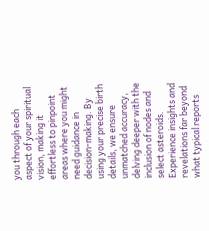you through each aspect of your spiritual vision, making it effortless to pinpoint areas where you might need guidance in decision-making. By using your precise birth details, we ensure unmatched accuracy, delving deeper with the inclusion of nodes and select asteroids. Experience insights and revelations far beyond what typical reports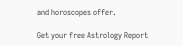and horoscopes offer.

Get your free Astrology Report